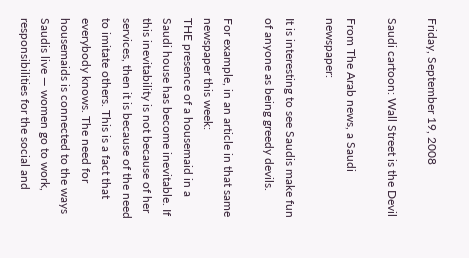Friday, September 19, 2008

Saudi cartoon: Wall Street is the Devil

From The Arab news, a Saudi newspaper:

It is interesting to see Saudis make fun of anyone as being greedy devils.

For example, in an article in that same newspaper this week:
THE presence of a housemaid in a Saudi house has become inevitable. If this inevitability is not because of her services, then it is because of the need to imitate others. This is a fact that everybody knows. The need for housemaids is connected to the ways Saudis live — women go to work, responsibilities for the social and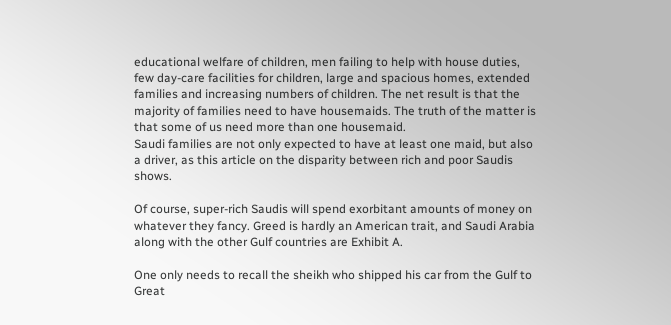educational welfare of children, men failing to help with house duties, few day-care facilities for children, large and spacious homes, extended families and increasing numbers of children. The net result is that the majority of families need to have housemaids. The truth of the matter is that some of us need more than one housemaid.
Saudi families are not only expected to have at least one maid, but also a driver, as this article on the disparity between rich and poor Saudis shows.

Of course, super-rich Saudis will spend exorbitant amounts of money on whatever they fancy. Greed is hardly an American trait, and Saudi Arabia along with the other Gulf countries are Exhibit A.

One only needs to recall the sheikh who shipped his car from the Gulf to Great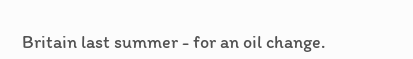Britain last summer - for an oil change.